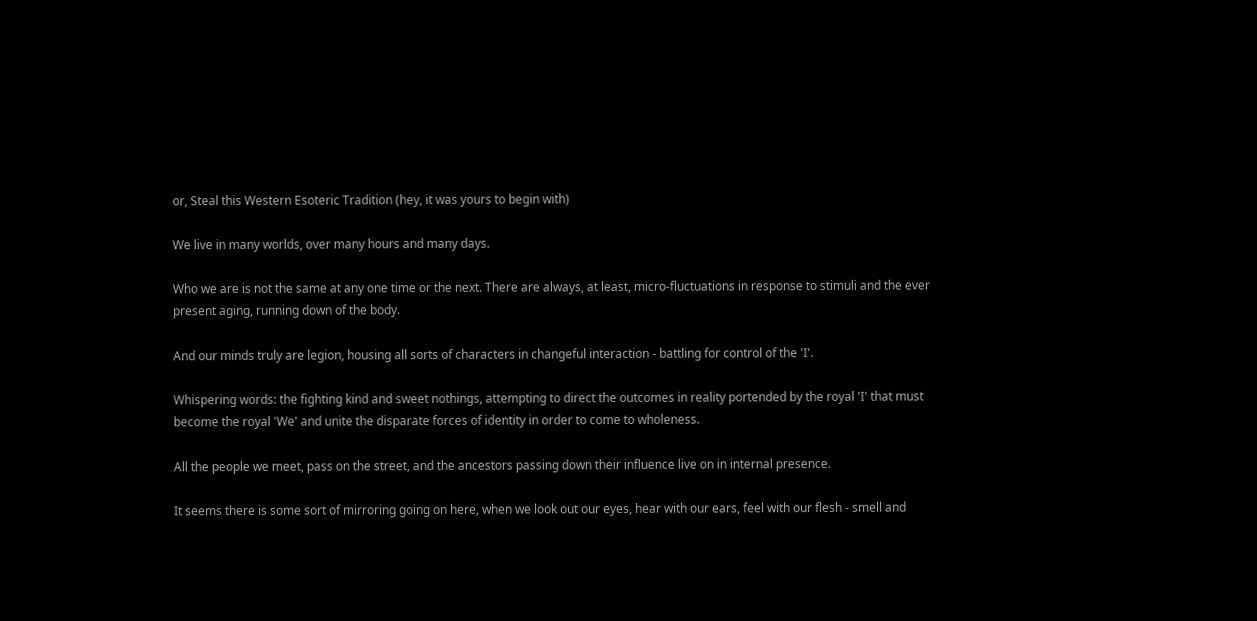or, Steal this Western Esoteric Tradition (hey, it was yours to begin with)

We live in many worlds, over many hours and many days.

Who we are is not the same at any one time or the next. There are always, at least, micro-fluctuations in response to stimuli and the ever present aging, running down of the body.

And our minds truly are legion, housing all sorts of characters in changeful interaction - battling for control of the 'I'.

Whispering words: the fighting kind and sweet nothings, attempting to direct the outcomes in reality portended by the royal 'I' that must become the royal 'We' and unite the disparate forces of identity in order to come to wholeness.

All the people we meet, pass on the street, and the ancestors passing down their influence live on in internal presence.

It seems there is some sort of mirroring going on here, when we look out our eyes, hear with our ears, feel with our flesh - smell and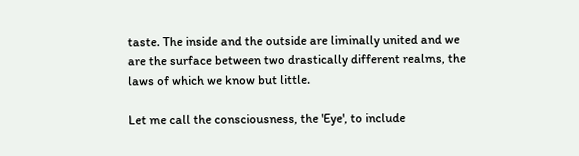taste. The inside and the outside are liminally united and we are the surface between two drastically different realms, the laws of which we know but little.

Let me call the consciousness, the 'Eye', to include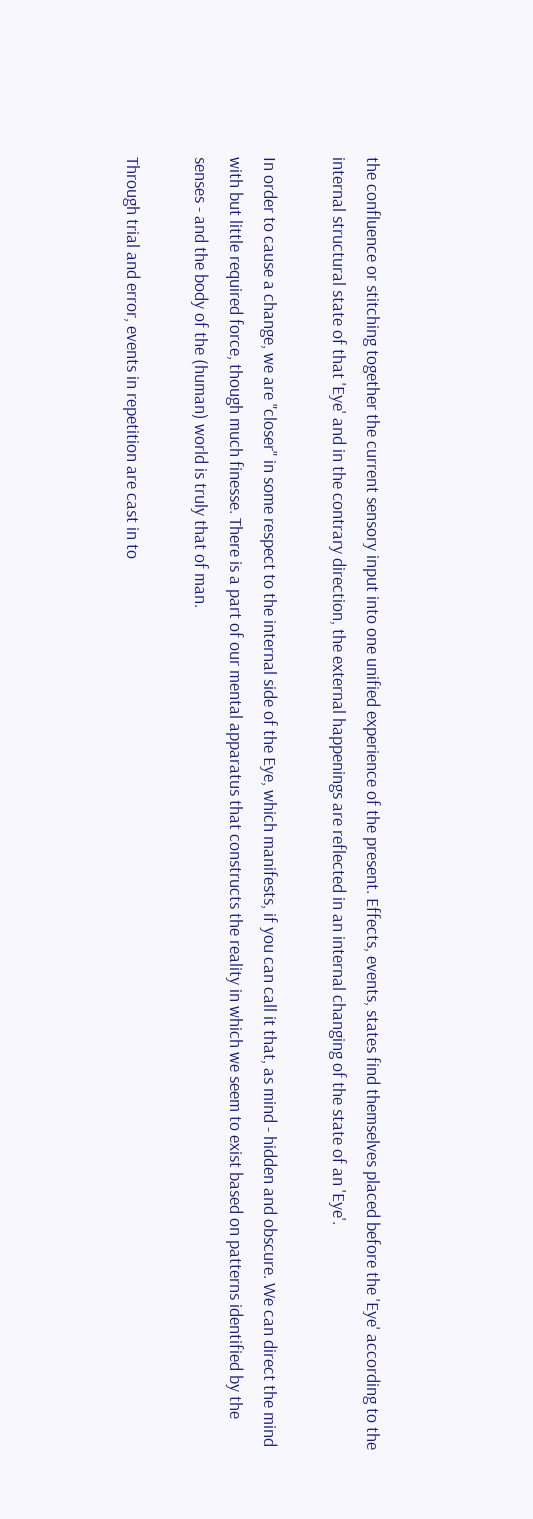the confluence or stitching together the current sensory input into one unified experience of the present. Effects, events, states find themselves placed before the 'Eye' according to the internal structural state of that 'Eye' and in the contrary direction, the external happenings are reflected in an internal changing of the state of an 'Eye'.

In order to cause a change, we are "closer" in some respect to the internal side of the Eye, which manifests, if you can call it that, as mind - hidden and obscure. We can direct the mind with but little required force, though much finesse. There is a part of our mental apparatus that constructs the reality in which we seem to exist based on patterns identified by the senses - and the body of the (human) world is truly that of man.

Through trial and error, events in repetition are cast in to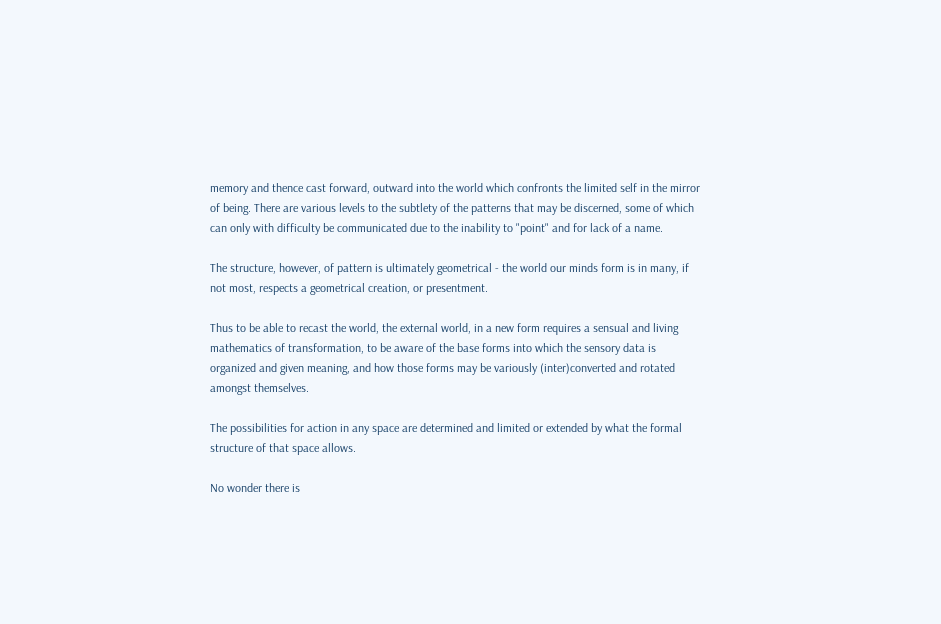memory and thence cast forward, outward into the world which confronts the limited self in the mirror of being. There are various levels to the subtlety of the patterns that may be discerned, some of which can only with difficulty be communicated due to the inability to "point" and for lack of a name.

The structure, however, of pattern is ultimately geometrical - the world our minds form is in many, if not most, respects a geometrical creation, or presentment.

Thus to be able to recast the world, the external world, in a new form requires a sensual and living mathematics of transformation, to be aware of the base forms into which the sensory data is organized and given meaning, and how those forms may be variously (inter)converted and rotated amongst themselves.

The possibilities for action in any space are determined and limited or extended by what the formal structure of that space allows.

No wonder there is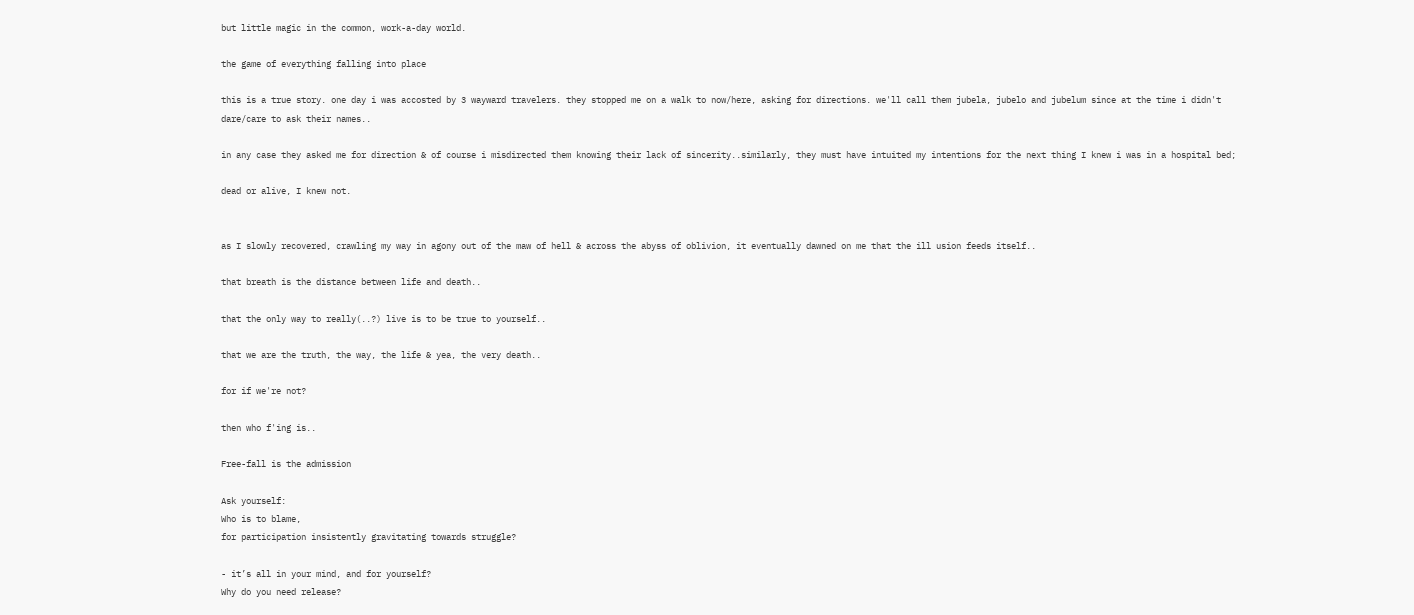but little magic in the common, work-a-day world.

the game of everything falling into place

this is a true story. one day i was accosted by 3 wayward travelers. they stopped me on a walk to now/here, asking for directions. we'll call them jubela, jubelo and jubelum since at the time i didn't dare/care to ask their names..

in any case they asked me for direction & of course i misdirected them knowing their lack of sincerity..similarly, they must have intuited my intentions for the next thing I knew i was in a hospital bed;

dead or alive, I knew not.


as I slowly recovered, crawling my way in agony out of the maw of hell & across the abyss of oblivion, it eventually dawned on me that the ill usion feeds itself..

that breath is the distance between life and death..

that the only way to really(..?) live is to be true to yourself..

that we are the truth, the way, the life & yea, the very death..

for if we're not?

then who f'ing is..

Free-fall is the admission

Ask yourself:
Who is to blame,
for participation insistently gravitating towards struggle?

- it’s all in your mind, and for yourself?
Why do you need release?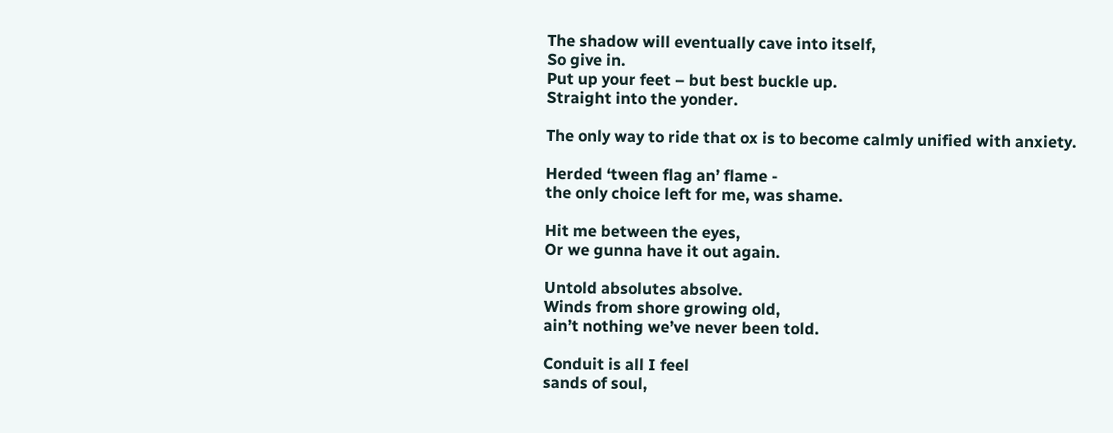The shadow will eventually cave into itself,
So give in.
Put up your feet – but best buckle up.
Straight into the yonder.

The only way to ride that ox is to become calmly unified with anxiety.

Herded ‘tween flag an’ flame -
the only choice left for me, was shame.

Hit me between the eyes,
Or we gunna have it out again.

Untold absolutes absolve.
Winds from shore growing old,
ain’t nothing we’ve never been told.

Conduit is all I feel
sands of soul,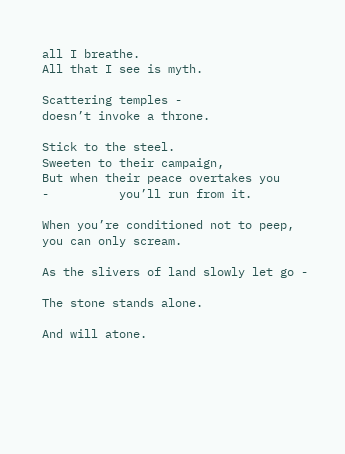all I breathe.
All that I see is myth.

Scattering temples -
doesn’t invoke a throne.

Stick to the steel.
Sweeten to their campaign,
But when their peace overtakes you
-          you’ll run from it.

When you’re conditioned not to peep,
you can only scream.

As the slivers of land slowly let go -

The stone stands alone.

And will atone.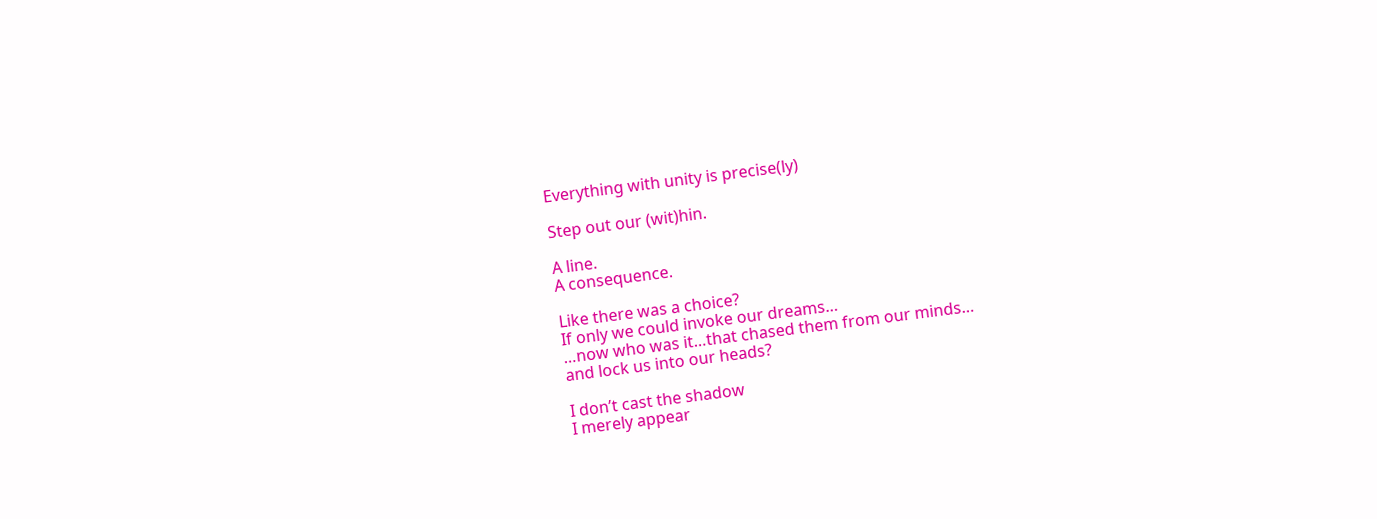Everything with unity is precise(ly)

Step out our (wit)hin.

A line.
A consequence.

Like there was a choice?
If only we could invoke our dreams…
…now who was it…that chased them from our minds…
and lock us into our heads?

I don’t cast the shadow
I merely appear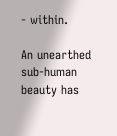- within.

An unearthed sub-human beauty has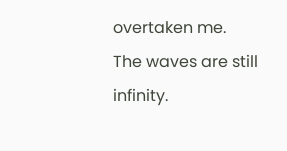overtaken me.
The waves are still infinity.